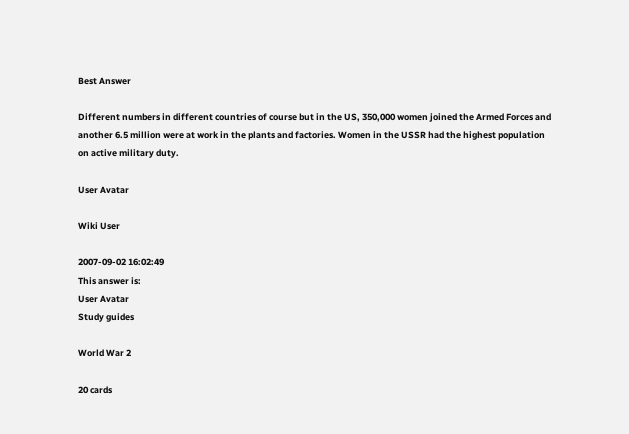Best Answer

Different numbers in different countries of course but in the US, 350,000 women joined the Armed Forces and another 6.5 million were at work in the plants and factories. Women in the USSR had the highest population on active military duty.

User Avatar

Wiki User

2007-09-02 16:02:49
This answer is:
User Avatar
Study guides

World War 2

20 cards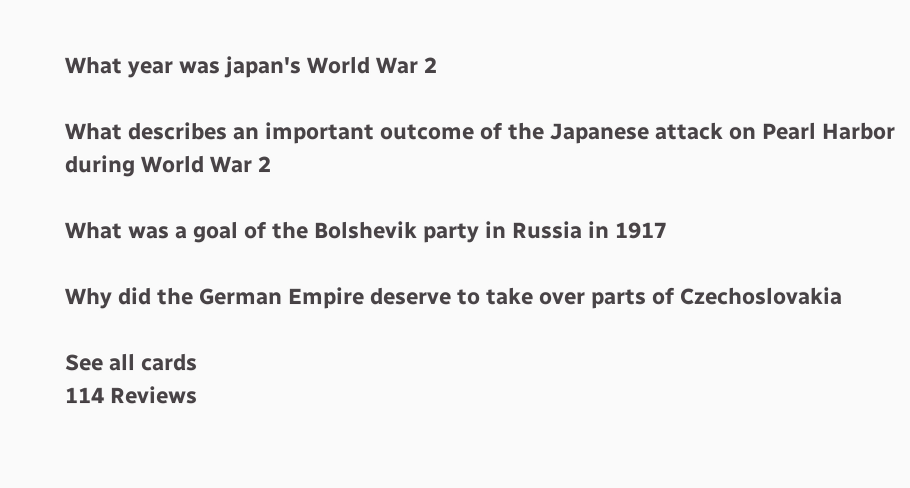What year was japan's World War 2

What describes an important outcome of the Japanese attack on Pearl Harbor during World War 2

What was a goal of the Bolshevik party in Russia in 1917

Why did the German Empire deserve to take over parts of Czechoslovakia

See all cards
114 Reviews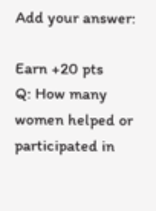Add your answer:

Earn +20 pts
Q: How many women helped or participated in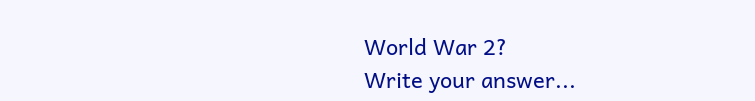World War 2?
Write your answer...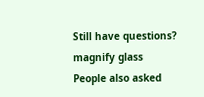Still have questions?
magnify glass
People also asked